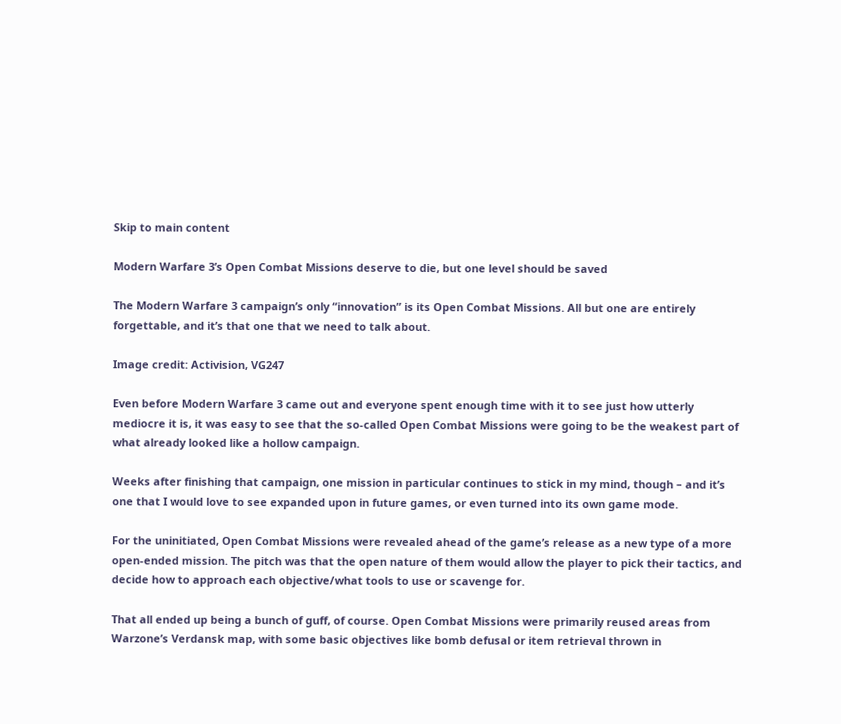Skip to main content

Modern Warfare 3’s Open Combat Missions deserve to die, but one level should be saved

The Modern Warfare 3 campaign’s only “innovation” is its Open Combat Missions. All but one are entirely forgettable, and it’s that one that we need to talk about.

Image credit: Activision, VG247

Even before Modern Warfare 3 came out and everyone spent enough time with it to see just how utterly mediocre it is, it was easy to see that the so-called Open Combat Missions were going to be the weakest part of what already looked like a hollow campaign.

Weeks after finishing that campaign, one mission in particular continues to stick in my mind, though – and it’s one that I would love to see expanded upon in future games, or even turned into its own game mode.

For the uninitiated, Open Combat Missions were revealed ahead of the game’s release as a new type of a more open-ended mission. The pitch was that the open nature of them would allow the player to pick their tactics, and decide how to approach each objective/what tools to use or scavenge for.

That all ended up being a bunch of guff, of course. Open Combat Missions were primarily reused areas from Warzone’s Verdansk map, with some basic objectives like bomb defusal or item retrieval thrown in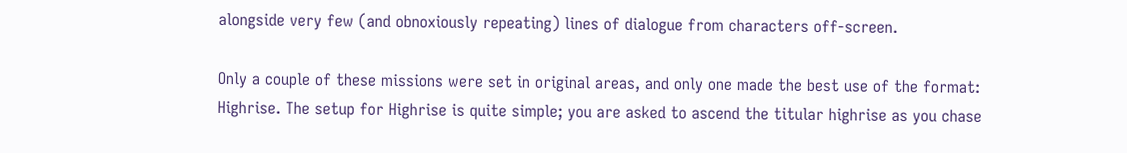alongside very few (and obnoxiously repeating) lines of dialogue from characters off-screen.

Only a couple of these missions were set in original areas, and only one made the best use of the format: Highrise. The setup for Highrise is quite simple; you are asked to ascend the titular highrise as you chase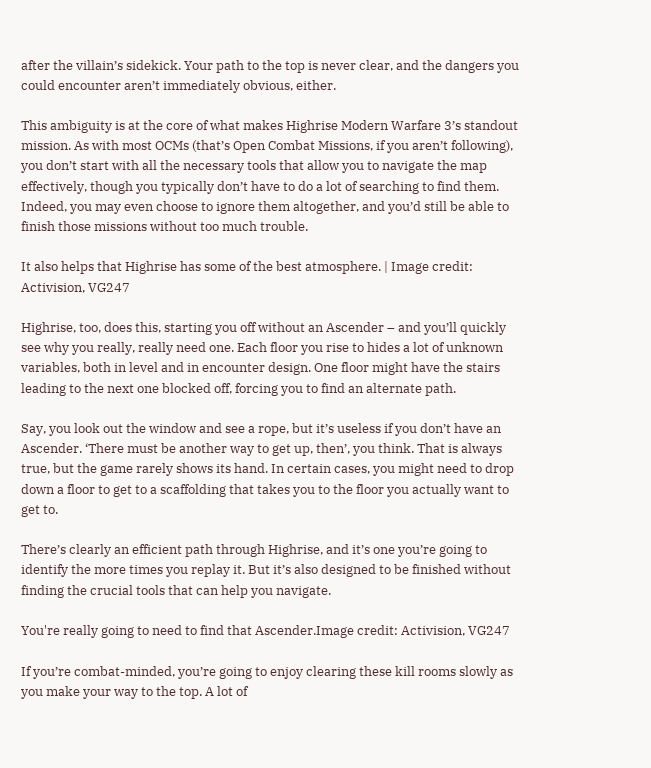after the villain’s sidekick. Your path to the top is never clear, and the dangers you could encounter aren’t immediately obvious, either.

This ambiguity is at the core of what makes Highrise Modern Warfare 3’s standout mission. As with most OCMs (that’s Open Combat Missions, if you aren’t following), you don’t start with all the necessary tools that allow you to navigate the map effectively, though you typically don’t have to do a lot of searching to find them. Indeed, you may even choose to ignore them altogether, and you’d still be able to finish those missions without too much trouble.

It also helps that Highrise has some of the best atmosphere. | Image credit: Activision, VG247

Highrise, too, does this, starting you off without an Ascender – and you’ll quickly see why you really, really need one. Each floor you rise to hides a lot of unknown variables, both in level and in encounter design. One floor might have the stairs leading to the next one blocked off, forcing you to find an alternate path.

Say, you look out the window and see a rope, but it’s useless if you don’t have an Ascender. ‘There must be another way to get up, then’, you think. That is always true, but the game rarely shows its hand. In certain cases, you might need to drop down a floor to get to a scaffolding that takes you to the floor you actually want to get to.

There’s clearly an efficient path through Highrise, and it’s one you’re going to identify the more times you replay it. But it’s also designed to be finished without finding the crucial tools that can help you navigate.

You're really going to need to find that Ascender.Image credit: Activision, VG247

If you’re combat-minded, you’re going to enjoy clearing these kill rooms slowly as you make your way to the top. A lot of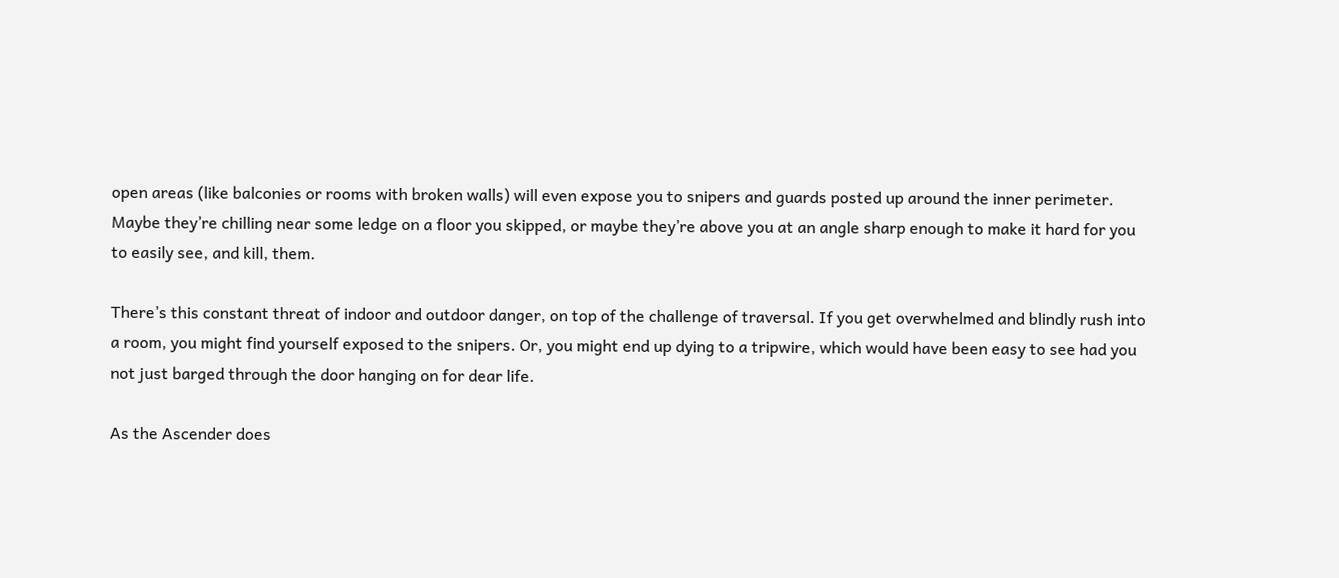open areas (like balconies or rooms with broken walls) will even expose you to snipers and guards posted up around the inner perimeter. Maybe they’re chilling near some ledge on a floor you skipped, or maybe they’re above you at an angle sharp enough to make it hard for you to easily see, and kill, them.

There’s this constant threat of indoor and outdoor danger, on top of the challenge of traversal. If you get overwhelmed and blindly rush into a room, you might find yourself exposed to the snipers. Or, you might end up dying to a tripwire, which would have been easy to see had you not just barged through the door hanging on for dear life.

As the Ascender does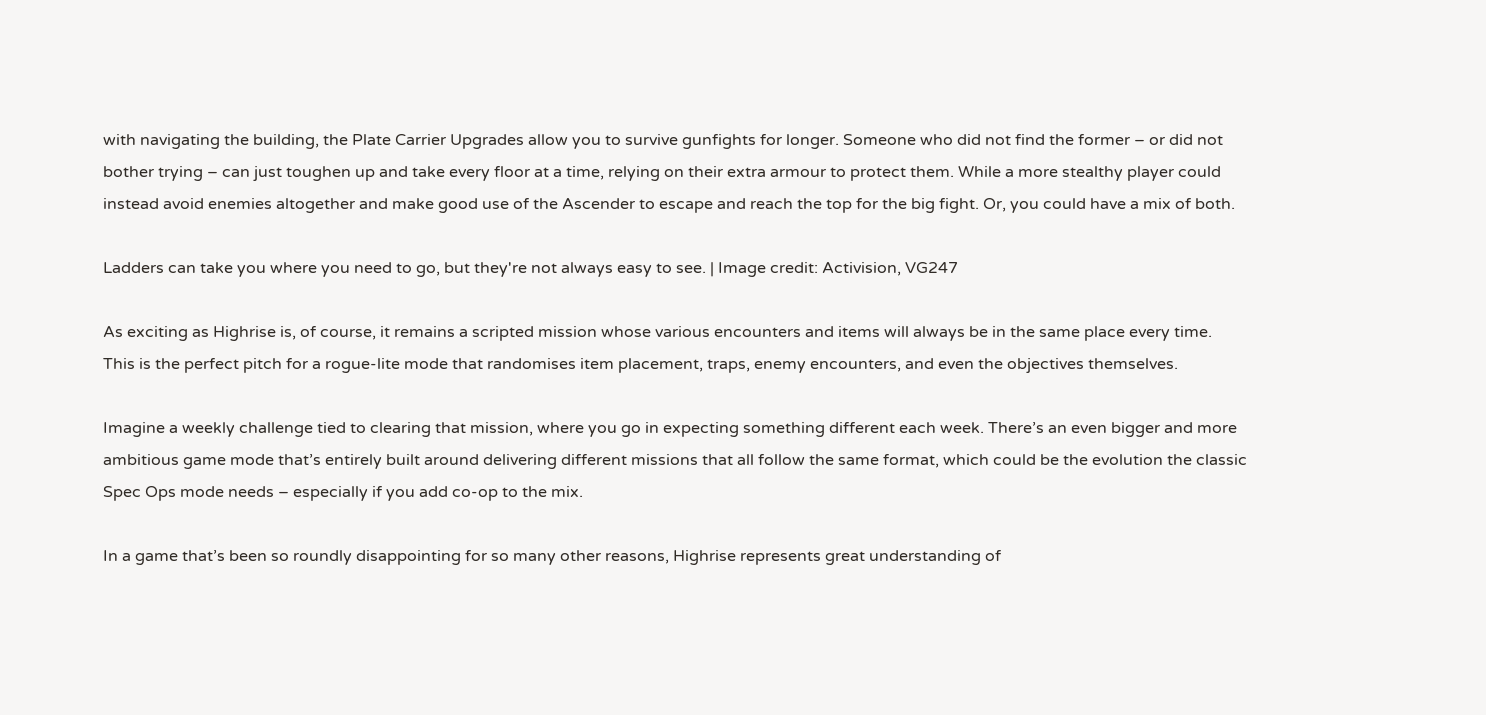with navigating the building, the Plate Carrier Upgrades allow you to survive gunfights for longer. Someone who did not find the former – or did not bother trying – can just toughen up and take every floor at a time, relying on their extra armour to protect them. While a more stealthy player could instead avoid enemies altogether and make good use of the Ascender to escape and reach the top for the big fight. Or, you could have a mix of both.

Ladders can take you where you need to go, but they're not always easy to see. | Image credit: Activision, VG247

As exciting as Highrise is, of course, it remains a scripted mission whose various encounters and items will always be in the same place every time. This is the perfect pitch for a rogue-lite mode that randomises item placement, traps, enemy encounters, and even the objectives themselves.

Imagine a weekly challenge tied to clearing that mission, where you go in expecting something different each week. There’s an even bigger and more ambitious game mode that’s entirely built around delivering different missions that all follow the same format, which could be the evolution the classic Spec Ops mode needs – especially if you add co-op to the mix.

In a game that’s been so roundly disappointing for so many other reasons, Highrise represents great understanding of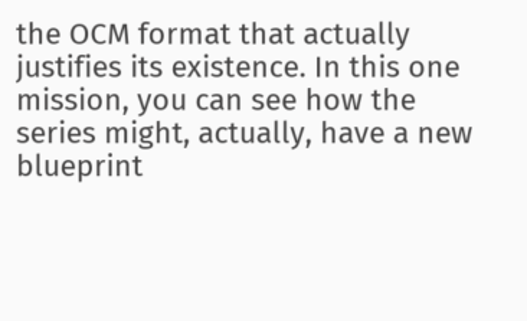the OCM format that actually justifies its existence. In this one mission, you can see how the series might, actually, have a new blueprint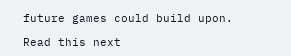future games could build upon.

Read this next